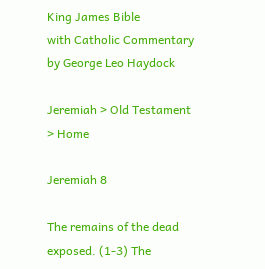King James Bible
with Catholic Commentary by George Leo Haydock

Jeremiah > Old Testament > Home

Jeremiah 8

The remains of the dead exposed. (1-3) The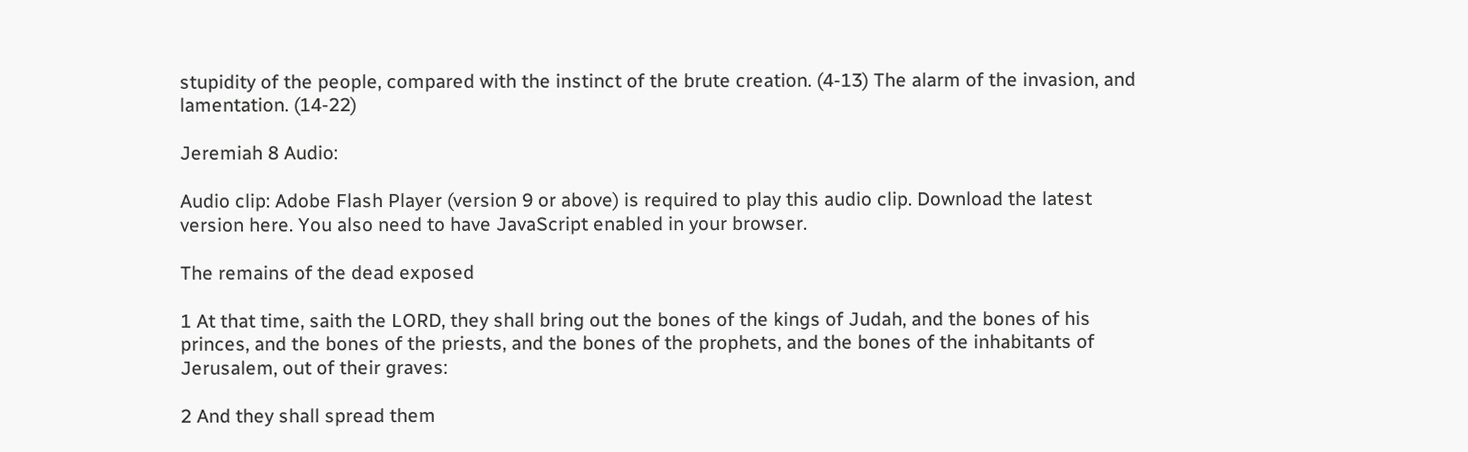stupidity of the people, compared with the instinct of the brute creation. (4-13) The alarm of the invasion, and lamentation. (14-22)

Jeremiah 8 Audio:

Audio clip: Adobe Flash Player (version 9 or above) is required to play this audio clip. Download the latest version here. You also need to have JavaScript enabled in your browser.

The remains of the dead exposed

1 At that time, saith the LORD, they shall bring out the bones of the kings of Judah, and the bones of his princes, and the bones of the priests, and the bones of the prophets, and the bones of the inhabitants of Jerusalem, out of their graves:

2 And they shall spread them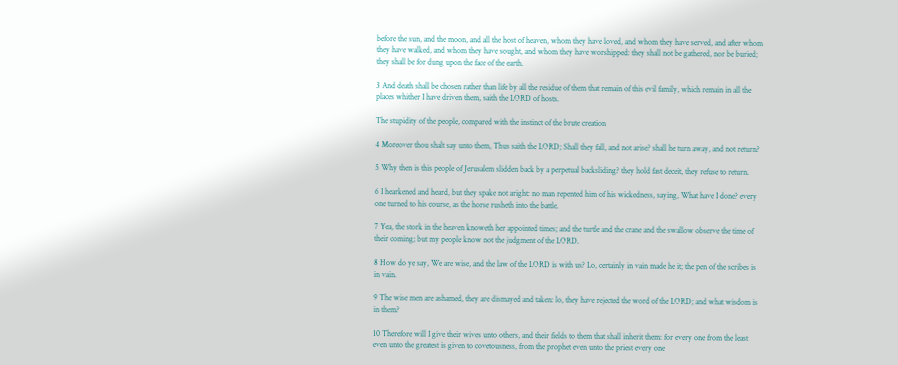before the sun, and the moon, and all the host of heaven, whom they have loved, and whom they have served, and after whom they have walked, and whom they have sought, and whom they have worshipped: they shall not be gathered, nor be buried; they shall be for dung upon the face of the earth.

3 And death shall be chosen rather than life by all the residue of them that remain of this evil family, which remain in all the places whither I have driven them, saith the LORD of hosts.

The stupidity of the people, compared with the instinct of the brute creation

4 Moreover thou shalt say unto them, Thus saith the LORD; Shall they fall, and not arise? shall he turn away, and not return?

5 Why then is this people of Jerusalem slidden back by a perpetual backsliding? they hold fast deceit, they refuse to return.

6 I hearkened and heard, but they spake not aright: no man repented him of his wickedness, saying, What have I done? every one turned to his course, as the horse rusheth into the battle.

7 Yea, the stork in the heaven knoweth her appointed times; and the turtle and the crane and the swallow observe the time of their coming; but my people know not the judgment of the LORD.

8 How do ye say, We are wise, and the law of the LORD is with us? Lo, certainly in vain made he it; the pen of the scribes is in vain.

9 The wise men are ashamed, they are dismayed and taken: lo, they have rejected the word of the LORD; and what wisdom is in them?

10 Therefore will I give their wives unto others, and their fields to them that shall inherit them: for every one from the least even unto the greatest is given to covetousness, from the prophet even unto the priest every one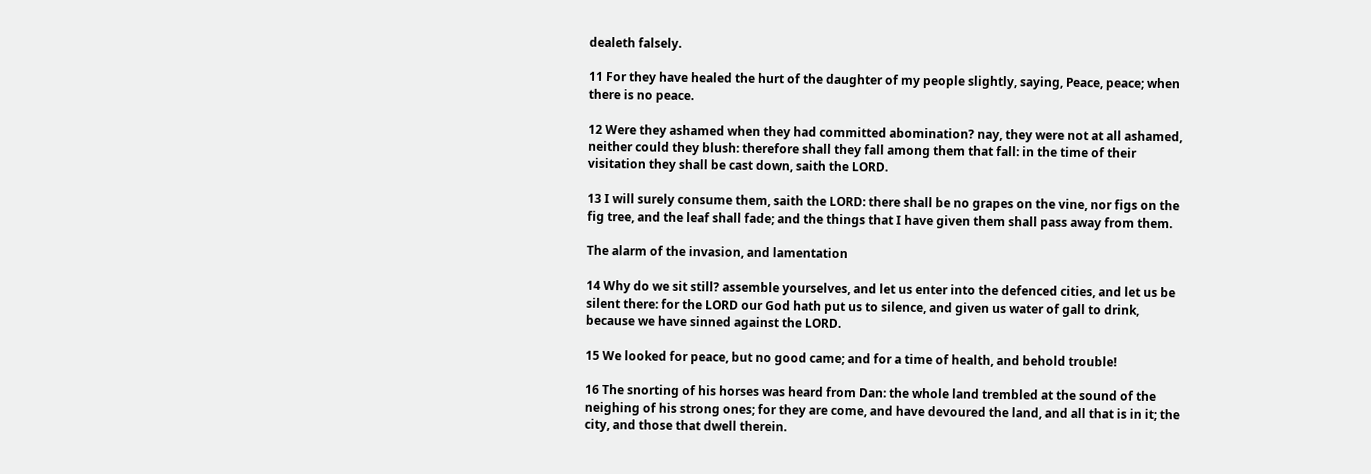dealeth falsely.

11 For they have healed the hurt of the daughter of my people slightly, saying, Peace, peace; when there is no peace.

12 Were they ashamed when they had committed abomination? nay, they were not at all ashamed, neither could they blush: therefore shall they fall among them that fall: in the time of their visitation they shall be cast down, saith the LORD.

13 I will surely consume them, saith the LORD: there shall be no grapes on the vine, nor figs on the fig tree, and the leaf shall fade; and the things that I have given them shall pass away from them.

The alarm of the invasion, and lamentation

14 Why do we sit still? assemble yourselves, and let us enter into the defenced cities, and let us be silent there: for the LORD our God hath put us to silence, and given us water of gall to drink, because we have sinned against the LORD.

15 We looked for peace, but no good came; and for a time of health, and behold trouble!

16 The snorting of his horses was heard from Dan: the whole land trembled at the sound of the neighing of his strong ones; for they are come, and have devoured the land, and all that is in it; the city, and those that dwell therein.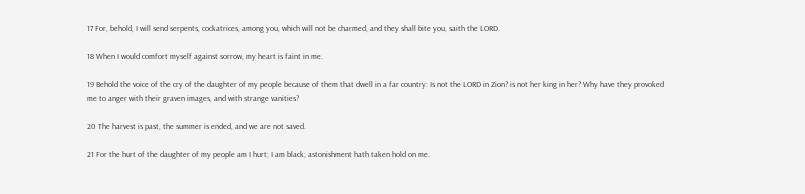17 For, behold, I will send serpents, cockatrices, among you, which will not be charmed, and they shall bite you, saith the LORD.

18 When I would comfort myself against sorrow, my heart is faint in me.

19 Behold the voice of the cry of the daughter of my people because of them that dwell in a far country: Is not the LORD in Zion? is not her king in her? Why have they provoked me to anger with their graven images, and with strange vanities?

20 The harvest is past, the summer is ended, and we are not saved.

21 For the hurt of the daughter of my people am I hurt; I am black; astonishment hath taken hold on me.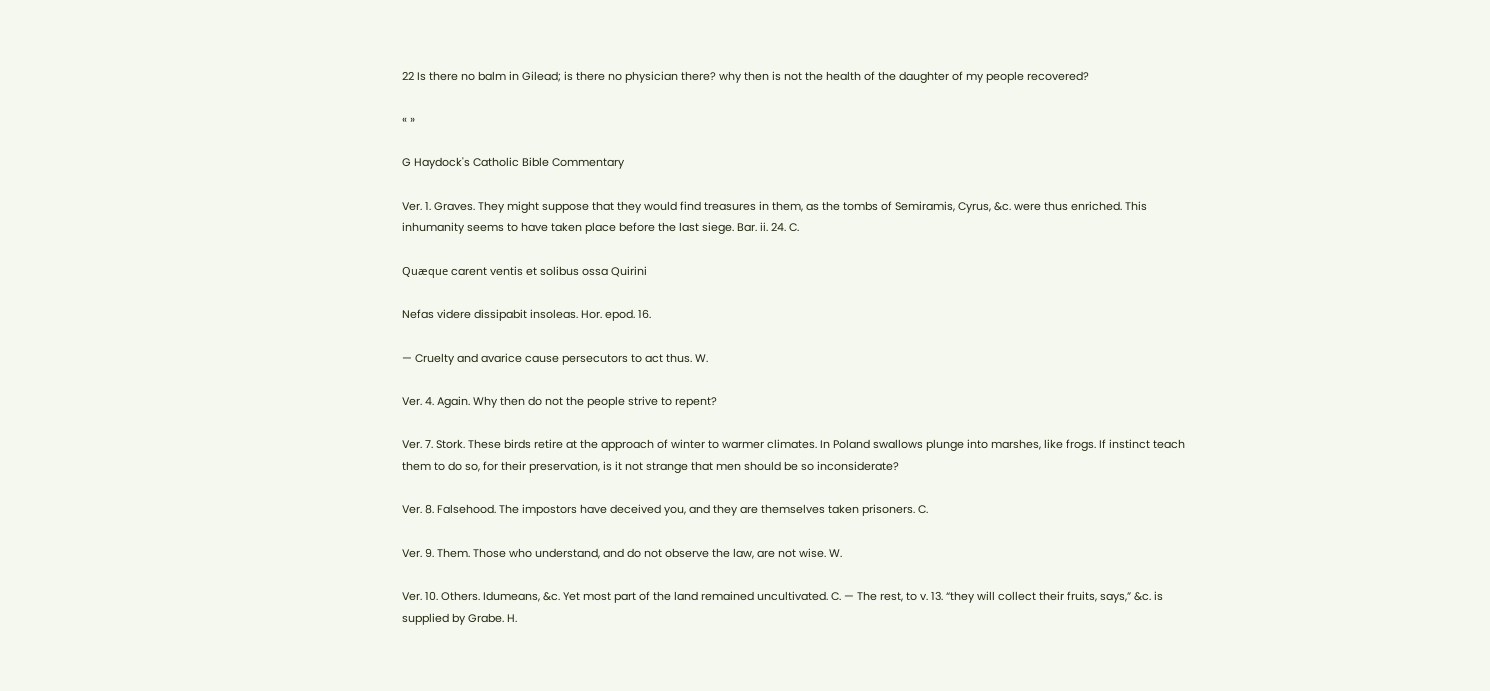22 Is there no balm in Gilead; is there no physician there? why then is not the health of the daughter of my people recovered?

« »

G Haydock's Catholic Bible Commentary

Ver. 1. Graves. They might suppose that they would find treasures in them, as the tombs of Semiramis, Cyrus, &c. were thus enriched. This inhumanity seems to have taken place before the last siege. Bar. ii. 24. C.

Quæque carent ventis et solibus ossa Quirini

Nefas videre dissipabit insoleas. Hor. epod. 16.

— Cruelty and avarice cause persecutors to act thus. W.

Ver. 4. Again. Why then do not the people strive to repent?

Ver. 7. Stork. These birds retire at the approach of winter to warmer climates. In Poland swallows plunge into marshes, like frogs. If instinct teach them to do so, for their preservation, is it not strange that men should be so inconsiderate?

Ver. 8. Falsehood. The impostors have deceived you, and they are themselves taken prisoners. C.

Ver. 9. Them. Those who understand, and do not observe the law, are not wise. W.

Ver. 10. Others. Idumeans, &c. Yet most part of the land remained uncultivated. C. — The rest, to v. 13. “they will collect their fruits, says,” &c. is supplied by Grabe. H.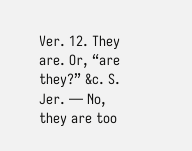Ver. 12. They are. Or, “are they?” &c. S. Jer. — No, they are too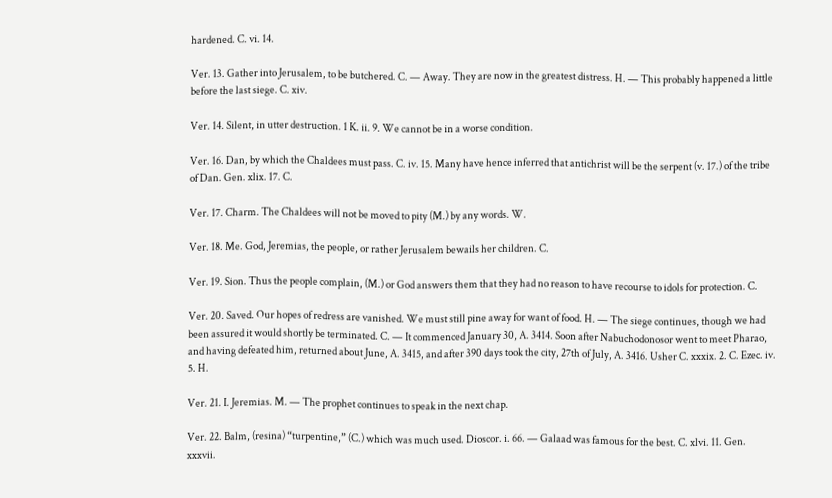hardened. C. vi. 14.

Ver. 13. Gather into Jerusalem, to be butchered. C. — Away. They are now in the greatest distress. H. — This probably happened a little before the last siege. C. xiv.

Ver. 14. Silent, in utter destruction. 1 K. ii. 9. We cannot be in a worse condition.

Ver. 16. Dan, by which the Chaldees must pass. C. iv. 15. Many have hence inferred that antichrist will be the serpent (v. 17.) of the tribe of Dan. Gen. xlix. 17. C.

Ver. 17. Charm. The Chaldees will not be moved to pity (M.) by any words. W.

Ver. 18. Me. God, Jeremias, the people, or rather Jerusalem bewails her children. C.

Ver. 19. Sion. Thus the people complain, (M.) or God answers them that they had no reason to have recourse to idols for protection. C.

Ver. 20. Saved. Our hopes of redress are vanished. We must still pine away for want of food. H. — The siege continues, though we had been assured it would shortly be terminated. C. — It commenced January 30, A. 3414. Soon after Nabuchodonosor went to meet Pharao, and having defeated him, returned about June, A. 3415, and after 390 days took the city, 27th of July, A. 3416. Usher C. xxxix. 2. C. Ezec. iv. 5. H.

Ver. 21. I. Jeremias. M. — The prophet continues to speak in the next chap.

Ver. 22. Balm, (resina) “turpentine,” (C.) which was much used. Dioscor. i. 66. — Galaad was famous for the best. C. xlvi. 11. Gen. xxxvii.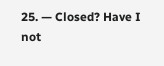25. — Closed? Have I not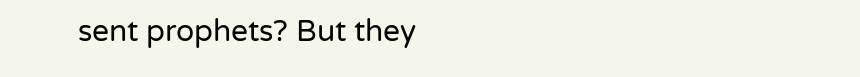sent prophets? But they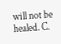will not be healed. C.